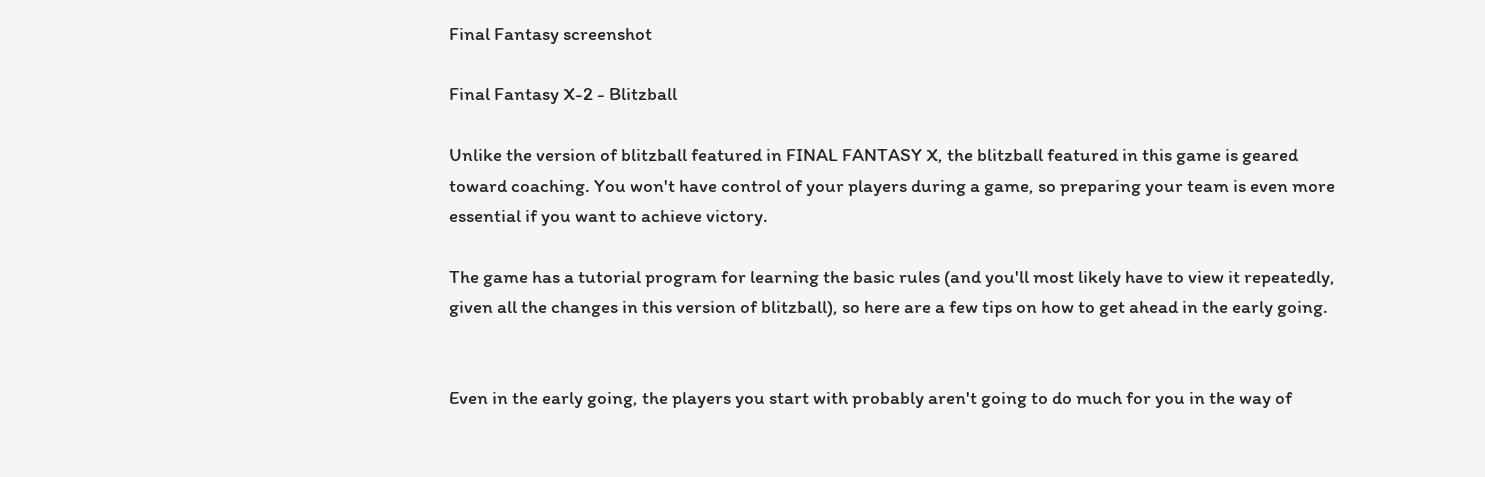Final Fantasy screenshot

Final Fantasy X-2 - Blitzball

Unlike the version of blitzball featured in FINAL FANTASY X, the blitzball featured in this game is geared toward coaching. You won't have control of your players during a game, so preparing your team is even more essential if you want to achieve victory.

The game has a tutorial program for learning the basic rules (and you'll most likely have to view it repeatedly, given all the changes in this version of blitzball), so here are a few tips on how to get ahead in the early going.


Even in the early going, the players you start with probably aren't going to do much for you in the way of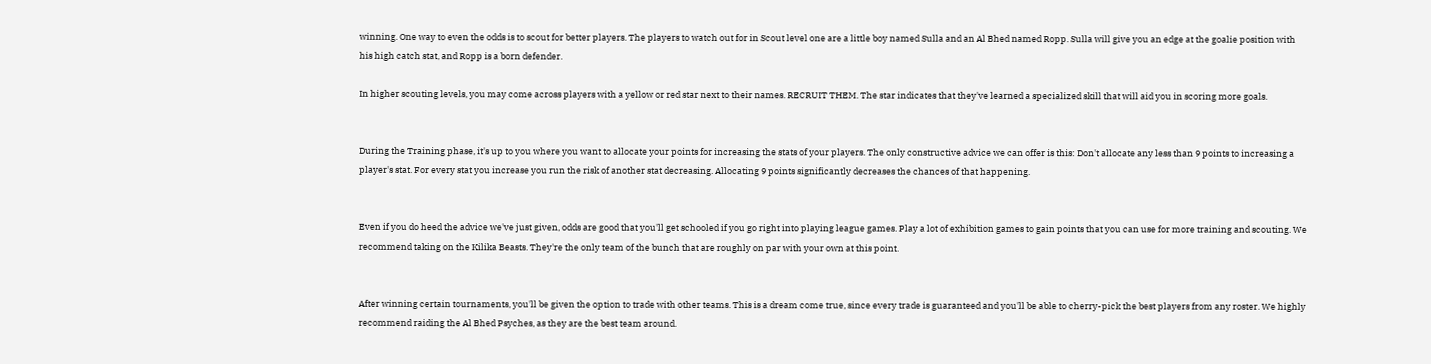winning. One way to even the odds is to scout for better players. The players to watch out for in Scout level one are a little boy named Sulla and an Al Bhed named Ropp. Sulla will give you an edge at the goalie position with his high catch stat, and Ropp is a born defender.

In higher scouting levels, you may come across players with a yellow or red star next to their names. RECRUIT THEM. The star indicates that they've learned a specialized skill that will aid you in scoring more goals.


During the Training phase, it's up to you where you want to allocate your points for increasing the stats of your players. The only constructive advice we can offer is this: Don't allocate any less than 9 points to increasing a player's stat. For every stat you increase you run the risk of another stat decreasing. Allocating 9 points significantly decreases the chances of that happening.


Even if you do heed the advice we've just given, odds are good that you'll get schooled if you go right into playing league games. Play a lot of exhibition games to gain points that you can use for more training and scouting. We recommend taking on the Kilika Beasts. They're the only team of the bunch that are roughly on par with your own at this point.


After winning certain tournaments, you'll be given the option to trade with other teams. This is a dream come true, since every trade is guaranteed and you'll be able to cherry-pick the best players from any roster. We highly recommend raiding the Al Bhed Psyches, as they are the best team around.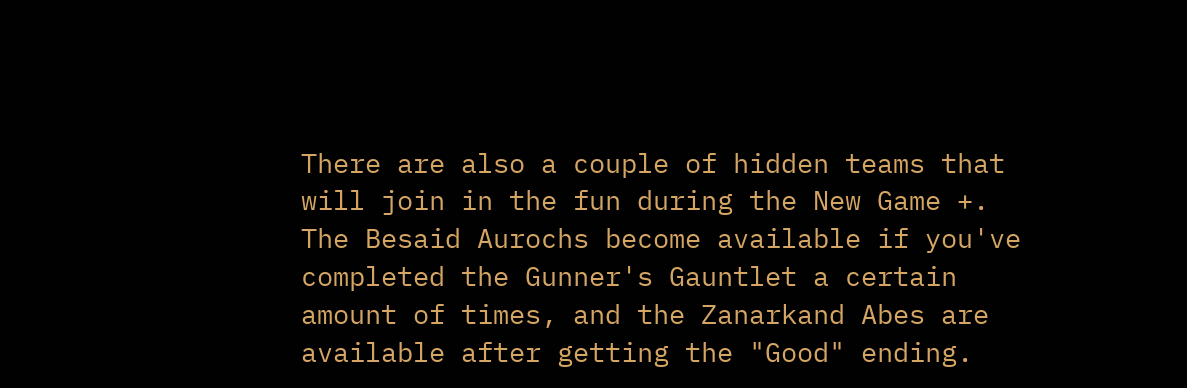There are also a couple of hidden teams that will join in the fun during the New Game +. The Besaid Aurochs become available if you've completed the Gunner's Gauntlet a certain amount of times, and the Zanarkand Abes are available after getting the "Good" ending.